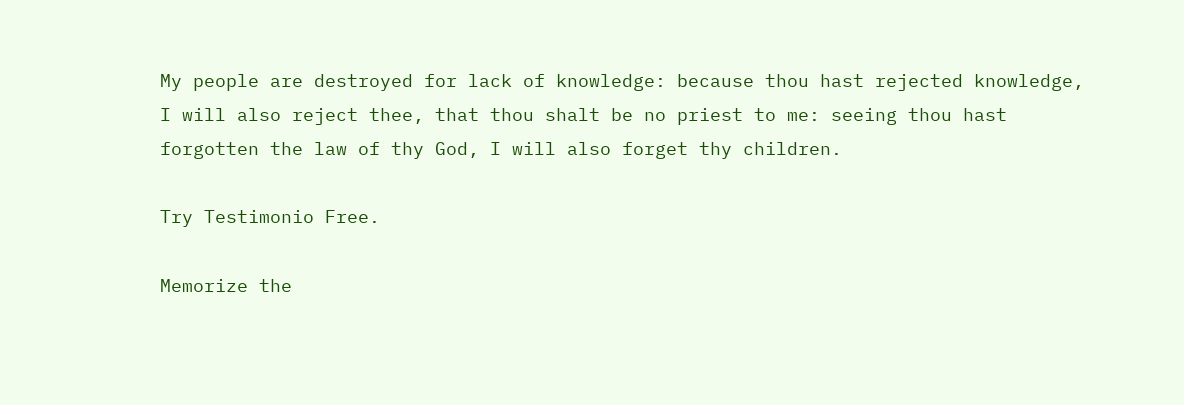My people are destroyed for lack of knowledge: because thou hast rejected knowledge, I will also reject thee, that thou shalt be no priest to me: seeing thou hast forgotten the law of thy God, I will also forget thy children.

Try Testimonio Free.

Memorize the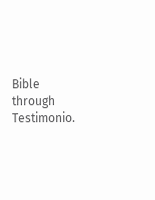Bible through Testimonio.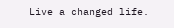Live a changed life.